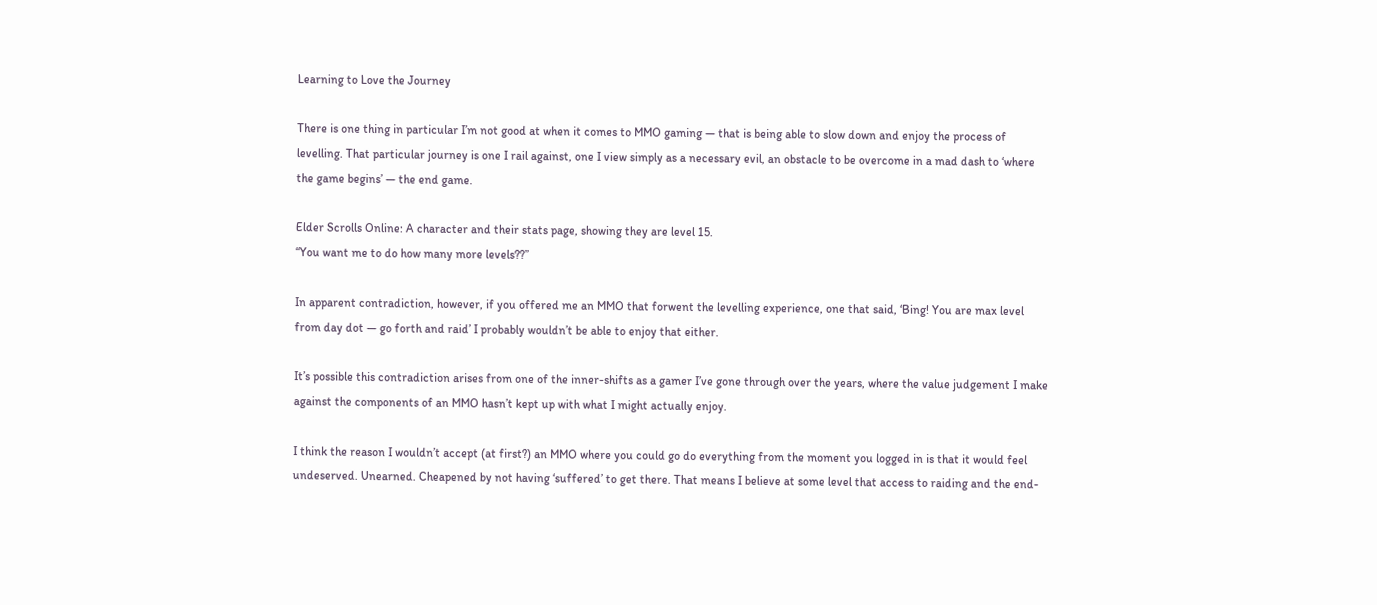Learning to Love the Journey

There is one thing in particular I’m not good at when it comes to MMO gaming — that is being able to slow down and enjoy the process of levelling. That particular journey is one I rail against, one I view simply as a necessary evil, an obstacle to be overcome in a mad dash to ‘where the game begins’ — the end game.

Elder Scrolls Online: A character and their stats page, showing they are level 15.
“You want me to do how many more levels??”

In apparent contradiction, however, if you offered me an MMO that forwent the levelling experience, one that said, ‘Bing! You are max level from day dot — go forth and raid’ I probably wouldn’t be able to enjoy that either.

It’s possible this contradiction arises from one of the inner-shifts as a gamer I’ve gone through over the years, where the value judgement I make against the components of an MMO hasn’t kept up with what I might actually enjoy.

I think the reason I wouldn’t accept (at first?) an MMO where you could go do everything from the moment you logged in is that it would feel undeserved. Unearned. Cheapened by not having ‘suffered’ to get there. That means I believe at some level that access to raiding and the end-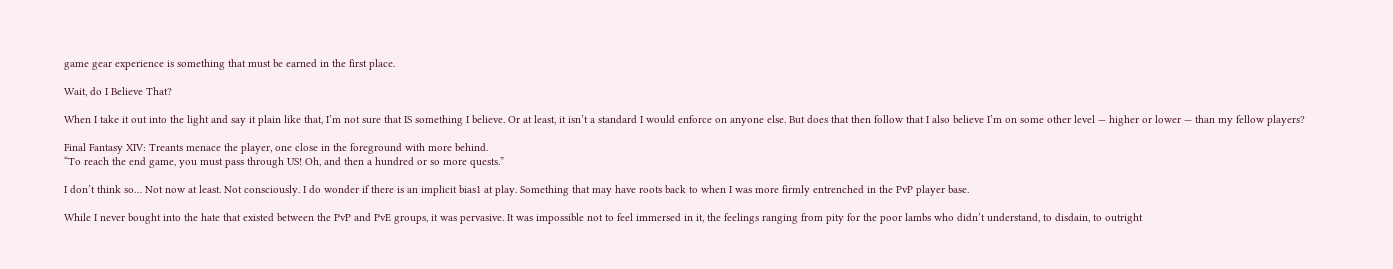game gear experience is something that must be earned in the first place.

Wait, do I Believe That?

When I take it out into the light and say it plain like that, I’m not sure that IS something I believe. Or at least, it isn’t a standard I would enforce on anyone else. But does that then follow that I also believe I’m on some other level — higher or lower — than my fellow players?

Final Fantasy XIV: Treants menace the player, one close in the foreground with more behind.
“To reach the end game, you must pass through US! Oh, and then a hundred or so more quests.”

I don’t think so… Not now at least. Not consciously. I do wonder if there is an implicit bias1 at play. Something that may have roots back to when I was more firmly entrenched in the PvP player base.

While I never bought into the hate that existed between the PvP and PvE groups, it was pervasive. It was impossible not to feel immersed in it, the feelings ranging from pity for the poor lambs who didn’t understand, to disdain, to outright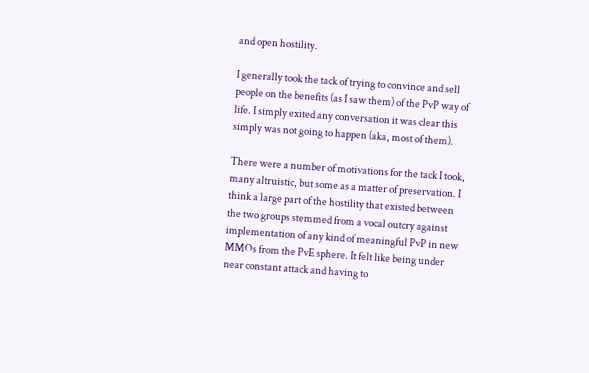and open hostility.

I generally took the tack of trying to convince and sell people on the benefits (as I saw them) of the PvP way of life. I simply exited any conversation it was clear this simply was not going to happen (aka, most of them).

There were a number of motivations for the tack I took, many altruistic, but some as a matter of preservation. I think a large part of the hostility that existed between the two groups stemmed from a vocal outcry against implementation of any kind of meaningful PvP in new MMOs from the PvE sphere. It felt like being under near constant attack and having to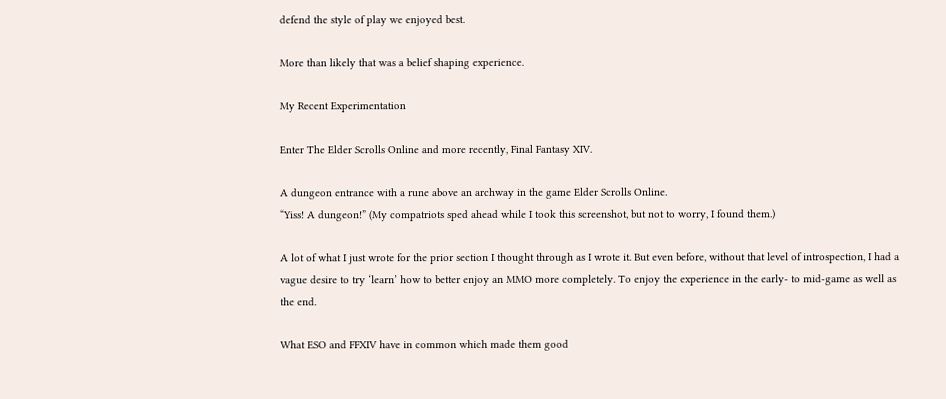defend the style of play we enjoyed best.

More than likely that was a belief shaping experience.

My Recent Experimentation

Enter The Elder Scrolls Online and more recently, Final Fantasy XIV.

A dungeon entrance with a rune above an archway in the game Elder Scrolls Online.
“Yiss! A dungeon!” (My compatriots sped ahead while I took this screenshot, but not to worry, I found them.)

A lot of what I just wrote for the prior section I thought through as I wrote it. But even before, without that level of introspection, I had a vague desire to try ‘learn’ how to better enjoy an MMO more completely. To enjoy the experience in the early- to mid-game as well as the end.

What ESO and FFXIV have in common which made them good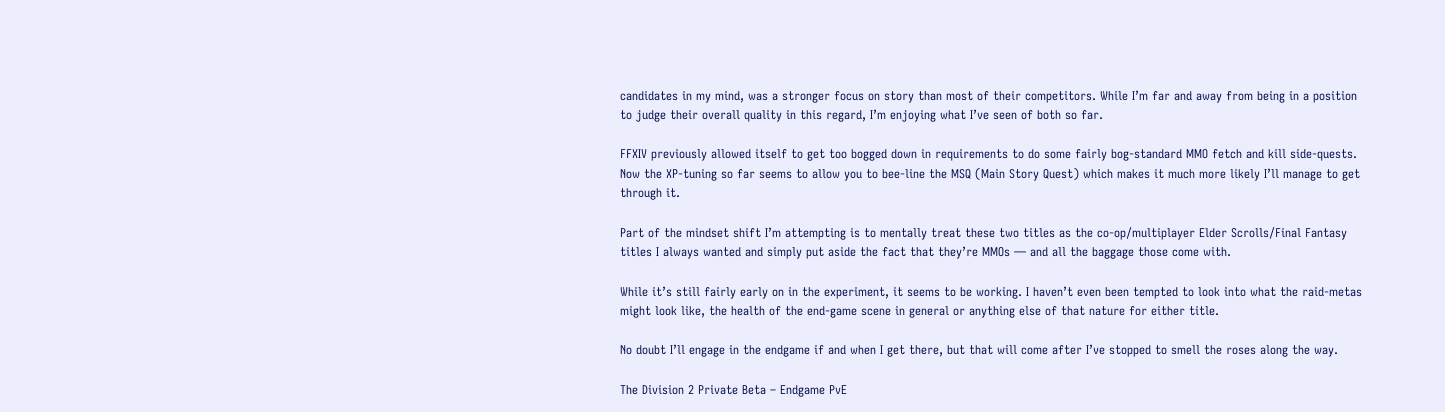candidates in my mind, was a stronger focus on story than most of their competitors. While I’m far and away from being in a position to judge their overall quality in this regard, I’m enjoying what I’ve seen of both so far.

FFXIV previously allowed itself to get too bogged down in requirements to do some fairly bog-standard MMO fetch and kill side-quests. Now the XP-tuning so far seems to allow you to bee-line the MSQ (Main Story Quest) which makes it much more likely I’ll manage to get through it.

Part of the mindset shift I’m attempting is to mentally treat these two titles as the co-op/multiplayer Elder Scrolls/Final Fantasy titles I always wanted and simply put aside the fact that they’re MMOs — and all the baggage those come with.

While it’s still fairly early on in the experiment, it seems to be working. I haven’t even been tempted to look into what the raid-metas might look like, the health of the end-game scene in general or anything else of that nature for either title.

No doubt I’ll engage in the endgame if and when I get there, but that will come after I’ve stopped to smell the roses along the way.

The Division 2 Private Beta – Endgame PvE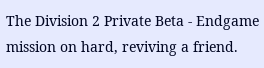The Division 2 Private Beta - Endgame mission on hard, reviving a friend.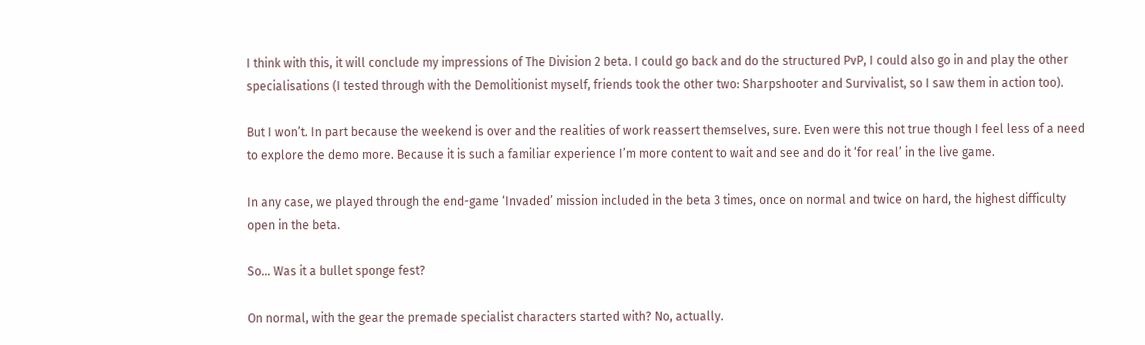I think with this, it will conclude my impressions of The Division 2 beta. I could go back and do the structured PvP, I could also go in and play the other specialisations (I tested through with the Demolitionist myself, friends took the other two: Sharpshooter and Survivalist, so I saw them in action too).

But I won’t. In part because the weekend is over and the realities of work reassert themselves, sure. Even were this not true though I feel less of a need to explore the demo more. Because it is such a familiar experience I’m more content to wait and see and do it ‘for real’ in the live game.

In any case, we played through the end-game ‘Invaded’ mission included in the beta 3 times, once on normal and twice on hard, the highest difficulty open in the beta.

So… Was it a bullet sponge fest?

On normal, with the gear the premade specialist characters started with? No, actually.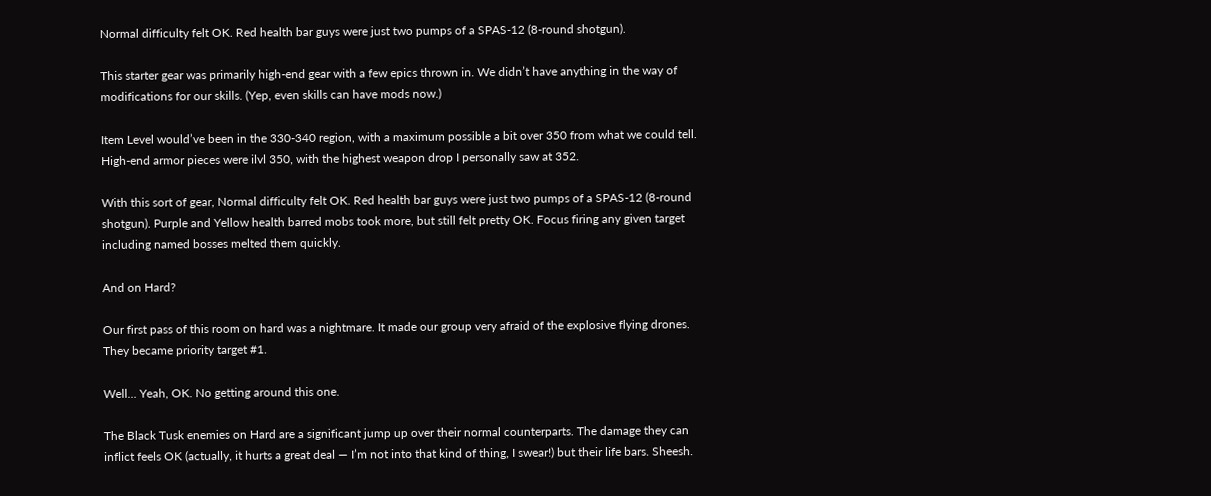Normal difficulty felt OK. Red health bar guys were just two pumps of a SPAS-12 (8-round shotgun).

This starter gear was primarily high-end gear with a few epics thrown in. We didn’t have anything in the way of modifications for our skills. (Yep, even skills can have mods now.)

Item Level would’ve been in the 330-340 region, with a maximum possible a bit over 350 from what we could tell. High-end armor pieces were ilvl 350, with the highest weapon drop I personally saw at 352.

With this sort of gear, Normal difficulty felt OK. Red health bar guys were just two pumps of a SPAS-12 (8-round shotgun). Purple and Yellow health barred mobs took more, but still felt pretty OK. Focus firing any given target including named bosses melted them quickly.

And on Hard?

Our first pass of this room on hard was a nightmare. It made our group very afraid of the explosive flying drones. They became priority target #1.

Well… Yeah, OK. No getting around this one.

The Black Tusk enemies on Hard are a significant jump up over their normal counterparts. The damage they can inflict feels OK (actually, it hurts a great deal — I’m not into that kind of thing, I swear!) but their life bars. Sheesh.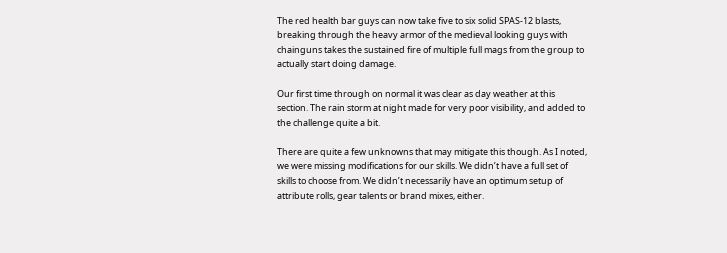The red health bar guys can now take five to six solid SPAS-12 blasts, breaking through the heavy armor of the medieval looking guys with chainguns takes the sustained fire of multiple full mags from the group to actually start doing damage.

Our first time through on normal it was clear as day weather at this section. The rain storm at night made for very poor visibility, and added to the challenge quite a bit.

There are quite a few unknowns that may mitigate this though. As I noted, we were missing modifications for our skills. We didn’t have a full set of skills to choose from. We didn’t necessarily have an optimum setup of attribute rolls, gear talents or brand mixes, either.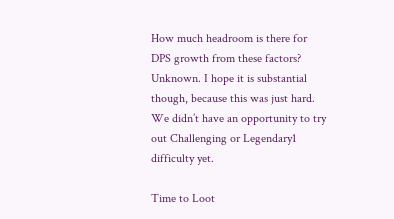How much headroom is there for DPS growth from these factors? Unknown. I hope it is substantial though, because this was just hard. We didn’t have an opportunity to try out Challenging or Legendary1 difficulty yet.

Time to Loot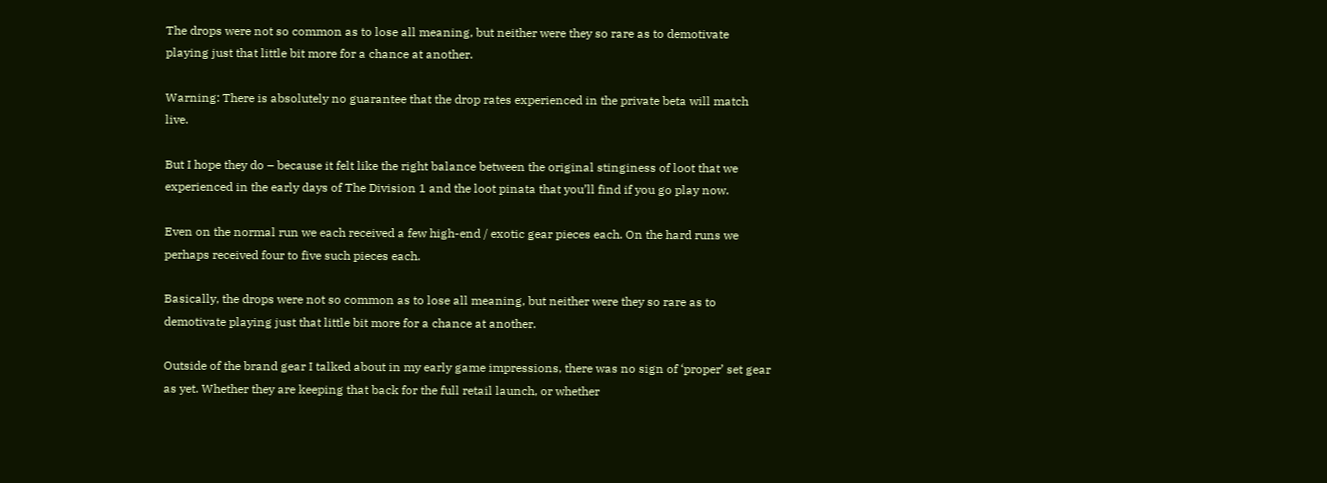The drops were not so common as to lose all meaning, but neither were they so rare as to demotivate playing just that little bit more for a chance at another.

Warning: There is absolutely no guarantee that the drop rates experienced in the private beta will match live.

But I hope they do – because it felt like the right balance between the original stinginess of loot that we experienced in the early days of The Division 1 and the loot pinata that you’ll find if you go play now.

Even on the normal run we each received a few high-end / exotic gear pieces each. On the hard runs we perhaps received four to five such pieces each.

Basically, the drops were not so common as to lose all meaning, but neither were they so rare as to demotivate playing just that little bit more for a chance at another.

Outside of the brand gear I talked about in my early game impressions, there was no sign of ‘proper’ set gear as yet. Whether they are keeping that back for the full retail launch, or whether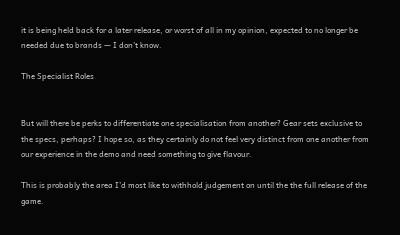it is being held back for a later release, or worst of all in my opinion, expected to no longer be needed due to brands — I don’t know.

The Specialist Roles


But will there be perks to differentiate one specialisation from another? Gear sets exclusive to the specs, perhaps? I hope so, as they certainly do not feel very distinct from one another from our experience in the demo and need something to give flavour.

This is probably the area I’d most like to withhold judgement on until the the full release of the game.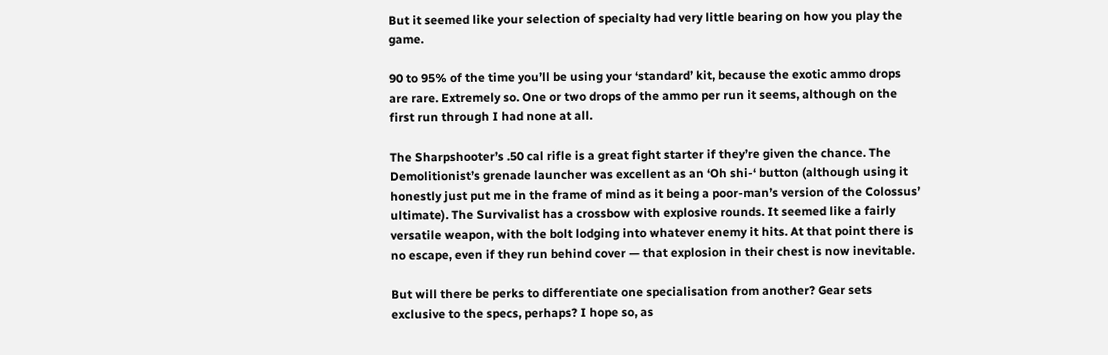But it seemed like your selection of specialty had very little bearing on how you play the game.

90 to 95% of the time you’ll be using your ‘standard’ kit, because the exotic ammo drops are rare. Extremely so. One or two drops of the ammo per run it seems, although on the first run through I had none at all.

The Sharpshooter’s .50 cal rifle is a great fight starter if they’re given the chance. The Demolitionist’s grenade launcher was excellent as an ‘Oh shi-‘ button (although using it honestly just put me in the frame of mind as it being a poor-man’s version of the Colossus’ ultimate). The Survivalist has a crossbow with explosive rounds. It seemed like a fairly versatile weapon, with the bolt lodging into whatever enemy it hits. At that point there is no escape, even if they run behind cover — that explosion in their chest is now inevitable.

But will there be perks to differentiate one specialisation from another? Gear sets exclusive to the specs, perhaps? I hope so, as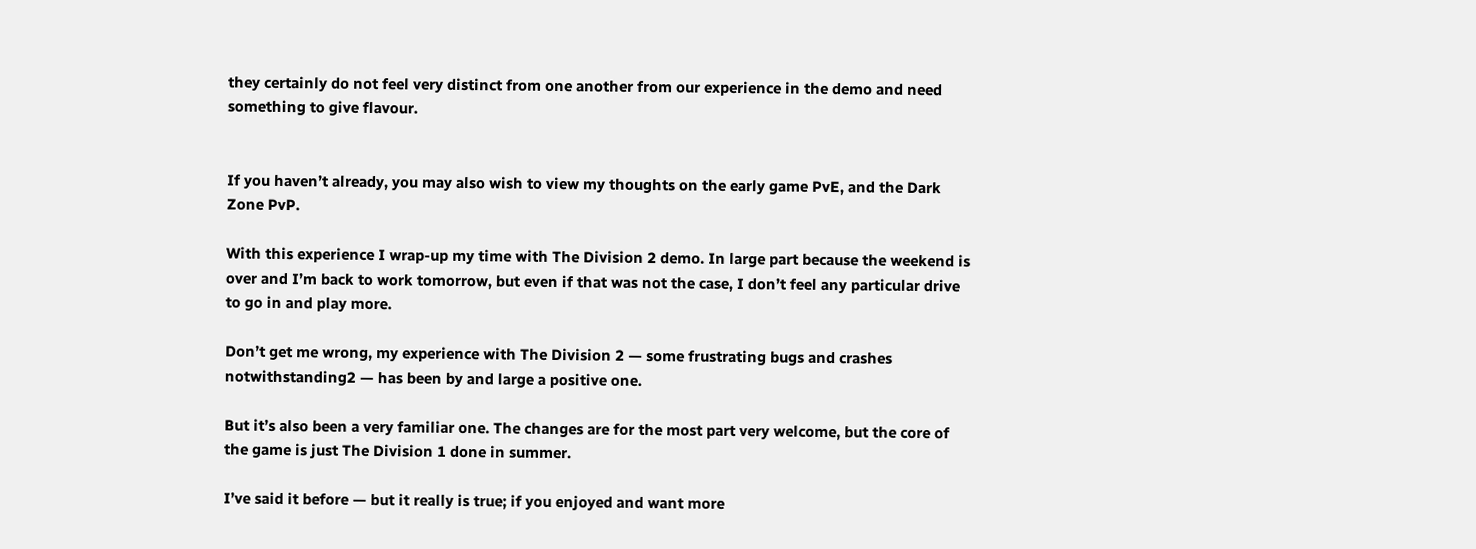they certainly do not feel very distinct from one another from our experience in the demo and need something to give flavour.


If you haven’t already, you may also wish to view my thoughts on the early game PvE, and the Dark Zone PvP.

With this experience I wrap-up my time with The Division 2 demo. In large part because the weekend is over and I’m back to work tomorrow, but even if that was not the case, I don’t feel any particular drive to go in and play more.

Don’t get me wrong, my experience with The Division 2 — some frustrating bugs and crashes notwithstanding2 — has been by and large a positive one.

But it’s also been a very familiar one. The changes are for the most part very welcome, but the core of the game is just The Division 1 done in summer.

I’ve said it before — but it really is true; if you enjoyed and want more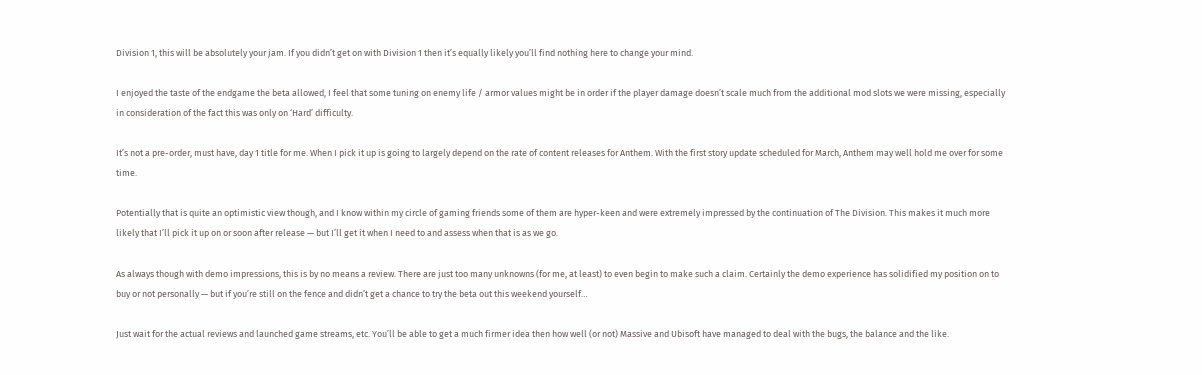Division 1, this will be absolutely your jam. If you didn’t get on with Division 1 then it’s equally likely you’ll find nothing here to change your mind.

I enjoyed the taste of the endgame the beta allowed, I feel that some tuning on enemy life / armor values might be in order if the player damage doesn’t scale much from the additional mod slots we were missing, especially in consideration of the fact this was only on ‘Hard’ difficulty.

It’s not a pre-order, must have, day 1 title for me. When I pick it up is going to largely depend on the rate of content releases for Anthem. With the first story update scheduled for March, Anthem may well hold me over for some time.

Potentially that is quite an optimistic view though, and I know within my circle of gaming friends some of them are hyper-keen and were extremely impressed by the continuation of The Division. This makes it much more likely that I’ll pick it up on or soon after release — but I’ll get it when I need to and assess when that is as we go.

As always though with demo impressions, this is by no means a review. There are just too many unknowns (for me, at least) to even begin to make such a claim. Certainly the demo experience has solidified my position on to buy or not personally — but if you’re still on the fence and didn’t get a chance to try the beta out this weekend yourself…

Just wait for the actual reviews and launched game streams, etc. You’ll be able to get a much firmer idea then how well (or not) Massive and Ubisoft have managed to deal with the bugs, the balance and the like.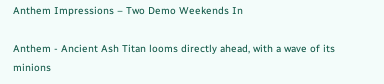Anthem Impressions – Two Demo Weekends In

Anthem - Ancient Ash Titan looms directly ahead, with a wave of its minions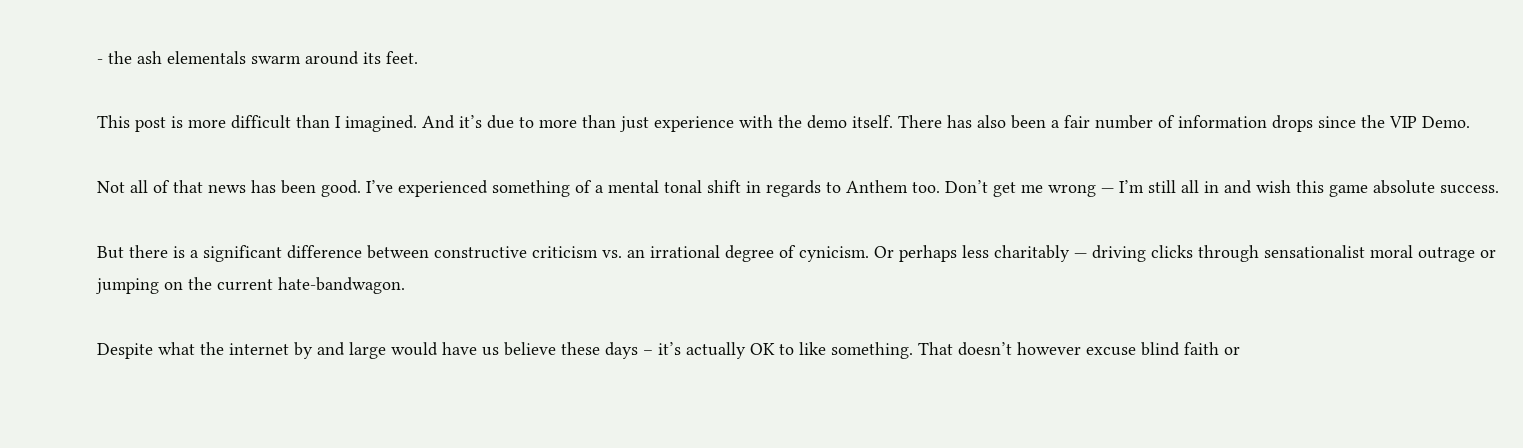- the ash elementals swarm around its feet.

This post is more difficult than I imagined. And it’s due to more than just experience with the demo itself. There has also been a fair number of information drops since the VIP Demo.

Not all of that news has been good. I’ve experienced something of a mental tonal shift in regards to Anthem too. Don’t get me wrong — I’m still all in and wish this game absolute success.

But there is a significant difference between constructive criticism vs. an irrational degree of cynicism. Or perhaps less charitably — driving clicks through sensationalist moral outrage or jumping on the current hate-bandwagon.

Despite what the internet by and large would have us believe these days – it’s actually OK to like something. That doesn’t however excuse blind faith or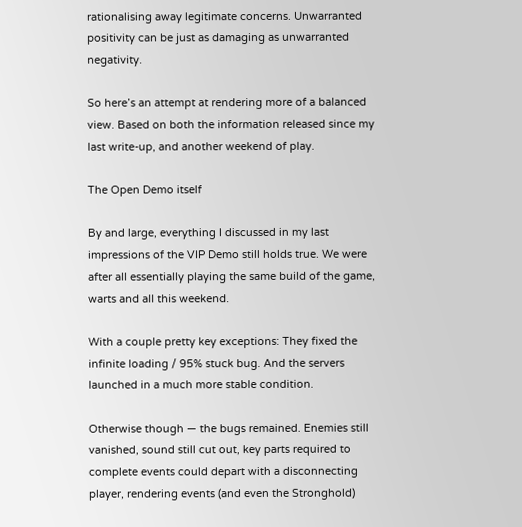rationalising away legitimate concerns. Unwarranted positivity can be just as damaging as unwarranted negativity.

So here’s an attempt at rendering more of a balanced view. Based on both the information released since my last write-up, and another weekend of play.

The Open Demo itself

By and large, everything I discussed in my last impressions of the VIP Demo still holds true. We were after all essentially playing the same build of the game, warts and all this weekend.

With a couple pretty key exceptions: They fixed the infinite loading / 95% stuck bug. And the servers launched in a much more stable condition.

Otherwise though — the bugs remained. Enemies still vanished, sound still cut out, key parts required to complete events could depart with a disconnecting player, rendering events (and even the Stronghold)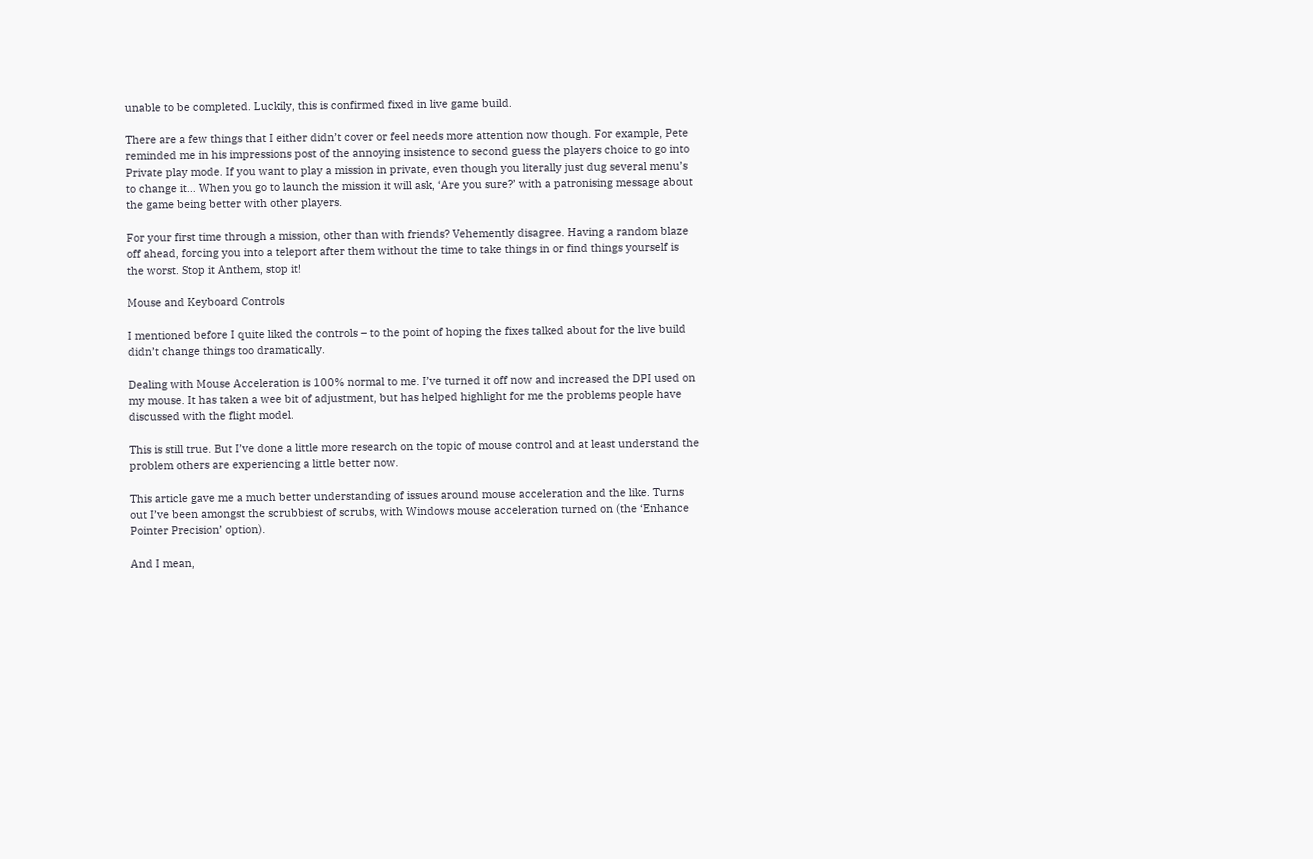unable to be completed. Luckily, this is confirmed fixed in live game build.

There are a few things that I either didn’t cover or feel needs more attention now though. For example, Pete reminded me in his impressions post of the annoying insistence to second guess the players choice to go into Private play mode. If you want to play a mission in private, even though you literally just dug several menu’s to change it… When you go to launch the mission it will ask, ‘Are you sure?’ with a patronising message about the game being better with other players.

For your first time through a mission, other than with friends? Vehemently disagree. Having a random blaze off ahead, forcing you into a teleport after them without the time to take things in or find things yourself is the worst. Stop it Anthem, stop it!

Mouse and Keyboard Controls

I mentioned before I quite liked the controls – to the point of hoping the fixes talked about for the live build didn’t change things too dramatically.

Dealing with Mouse Acceleration is 100% normal to me. I’ve turned it off now and increased the DPI used on my mouse. It has taken a wee bit of adjustment, but has helped highlight for me the problems people have discussed with the flight model.

This is still true. But I’ve done a little more research on the topic of mouse control and at least understand the problem others are experiencing a little better now.

This article gave me a much better understanding of issues around mouse acceleration and the like. Turns out I’ve been amongst the scrubbiest of scrubs, with Windows mouse acceleration turned on (the ‘Enhance Pointer Precision’ option).

And I mean,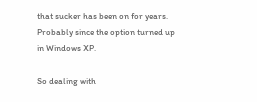that sucker has been on for years. Probably since the option turned up in Windows XP.

So dealing with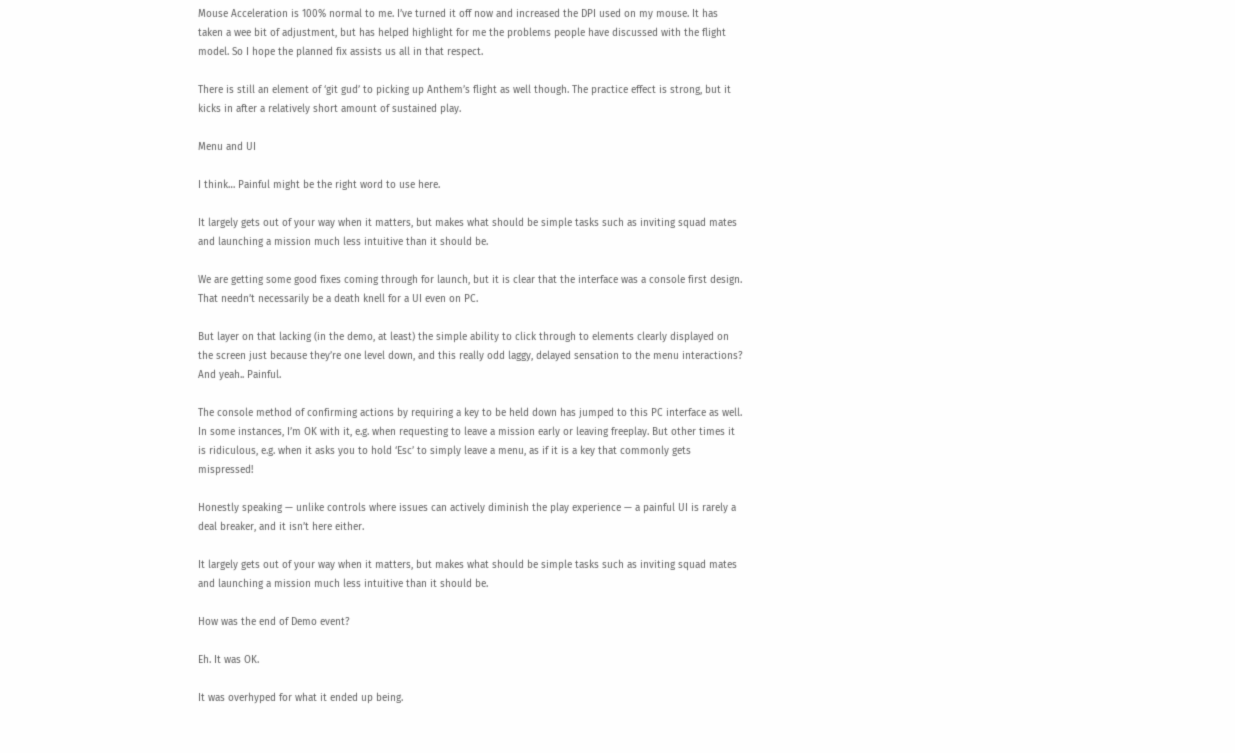Mouse Acceleration is 100% normal to me. I’ve turned it off now and increased the DPI used on my mouse. It has taken a wee bit of adjustment, but has helped highlight for me the problems people have discussed with the flight model. So I hope the planned fix assists us all in that respect.

There is still an element of ‘git gud’ to picking up Anthem’s flight as well though. The practice effect is strong, but it kicks in after a relatively short amount of sustained play.

Menu and UI

I think… Painful might be the right word to use here.

It largely gets out of your way when it matters, but makes what should be simple tasks such as inviting squad mates and launching a mission much less intuitive than it should be.

We are getting some good fixes coming through for launch, but it is clear that the interface was a console first design. That needn’t necessarily be a death knell for a UI even on PC.

But layer on that lacking (in the demo, at least) the simple ability to click through to elements clearly displayed on the screen just because they’re one level down, and this really odd laggy, delayed sensation to the menu interactions? And yeah.. Painful.

The console method of confirming actions by requiring a key to be held down has jumped to this PC interface as well. In some instances, I’m OK with it, e.g. when requesting to leave a mission early or leaving freeplay. But other times it is ridiculous, e.g. when it asks you to hold ‘Esc’ to simply leave a menu, as if it is a key that commonly gets mispressed!

Honestly speaking — unlike controls where issues can actively diminish the play experience — a painful UI is rarely a deal breaker, and it isn’t here either.

It largely gets out of your way when it matters, but makes what should be simple tasks such as inviting squad mates and launching a mission much less intuitive than it should be.

How was the end of Demo event?

Eh. It was OK.

It was overhyped for what it ended up being.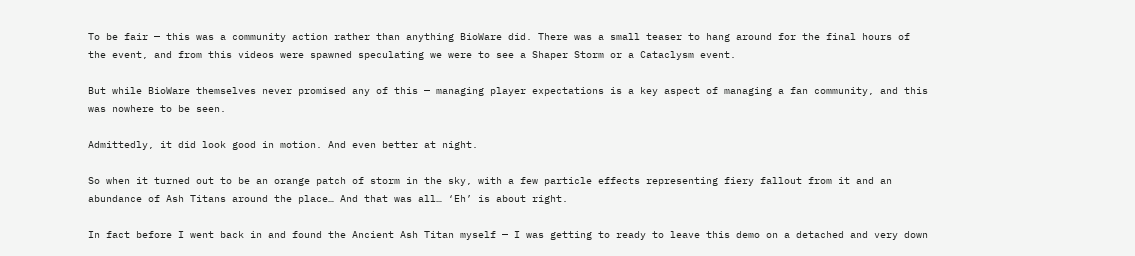To be fair — this was a community action rather than anything BioWare did. There was a small teaser to hang around for the final hours of the event, and from this videos were spawned speculating we were to see a Shaper Storm or a Cataclysm event.

But while BioWare themselves never promised any of this — managing player expectations is a key aspect of managing a fan community, and this was nowhere to be seen.

Admittedly, it did look good in motion. And even better at night.

So when it turned out to be an orange patch of storm in the sky, with a few particle effects representing fiery fallout from it and an abundance of Ash Titans around the place… And that was all… ‘Eh’ is about right.

In fact before I went back in and found the Ancient Ash Titan myself — I was getting to ready to leave this demo on a detached and very down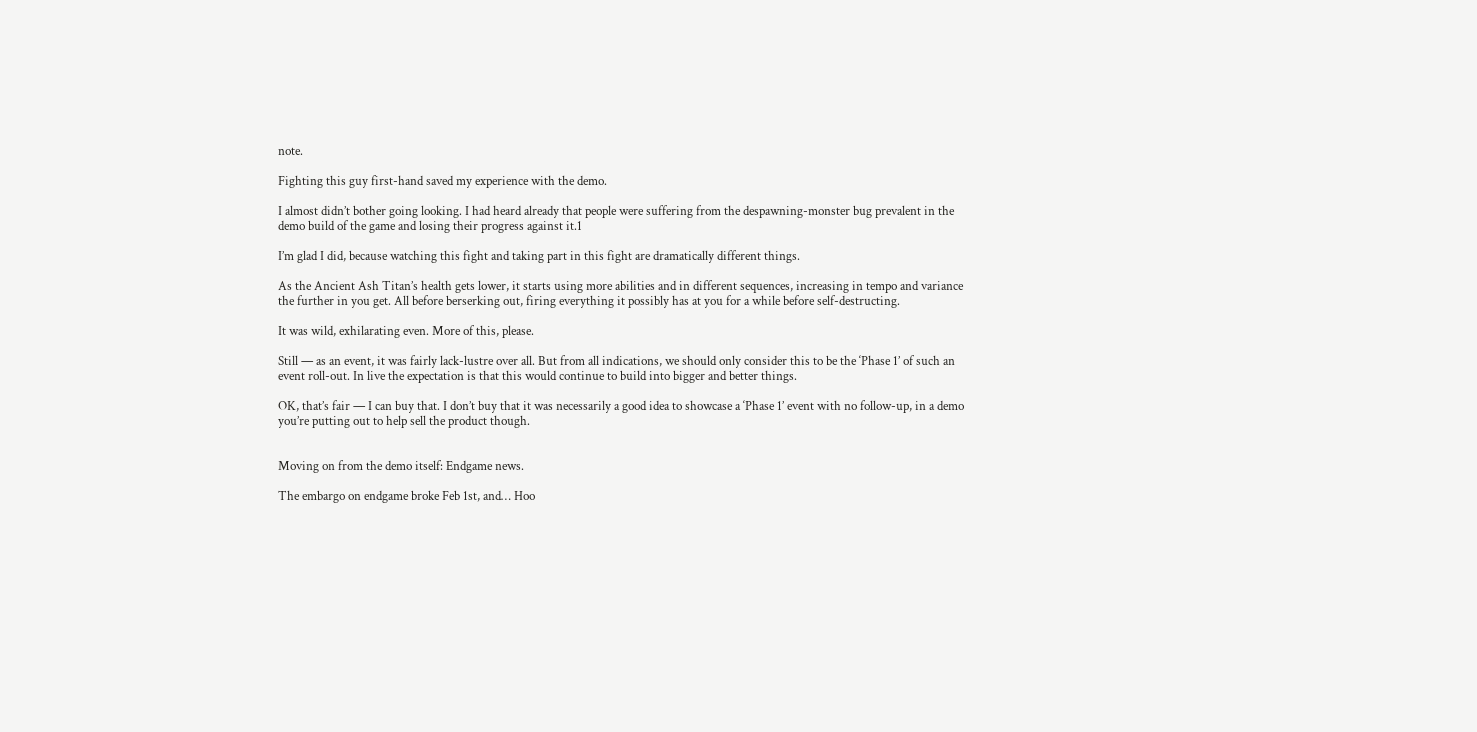note.

Fighting this guy first-hand saved my experience with the demo.

I almost didn’t bother going looking. I had heard already that people were suffering from the despawning-monster bug prevalent in the demo build of the game and losing their progress against it.1

I’m glad I did, because watching this fight and taking part in this fight are dramatically different things.

As the Ancient Ash Titan’s health gets lower, it starts using more abilities and in different sequences, increasing in tempo and variance the further in you get. All before berserking out, firing everything it possibly has at you for a while before self-destructing.

It was wild, exhilarating even. More of this, please.

Still — as an event, it was fairly lack-lustre over all. But from all indications, we should only consider this to be the ‘Phase 1’ of such an event roll-out. In live the expectation is that this would continue to build into bigger and better things.

OK, that’s fair — I can buy that. I don’t buy that it was necessarily a good idea to showcase a ‘Phase 1’ event with no follow-up, in a demo you’re putting out to help sell the product though.


Moving on from the demo itself: Endgame news.

The embargo on endgame broke Feb 1st, and… Hoo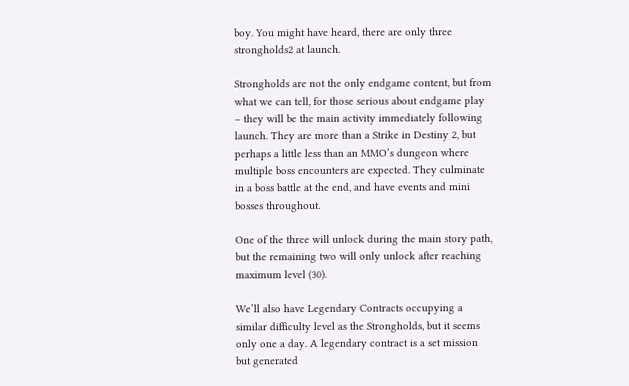boy. You might have heard, there are only three strongholds2 at launch.

Strongholds are not the only endgame content, but from what we can tell, for those serious about endgame play – they will be the main activity immediately following launch. They are more than a Strike in Destiny 2, but perhaps a little less than an MMO’s dungeon where multiple boss encounters are expected. They culminate in a boss battle at the end, and have events and mini bosses throughout.

One of the three will unlock during the main story path, but the remaining two will only unlock after reaching maximum level (30).

We’ll also have Legendary Contracts occupying a similar difficulty level as the Strongholds, but it seems only one a day. A legendary contract is a set mission but generated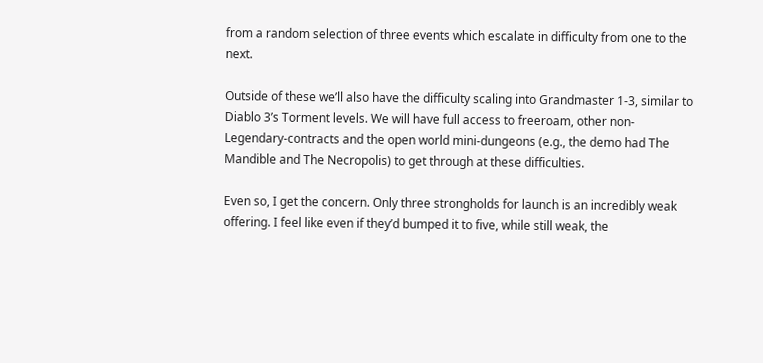from a random selection of three events which escalate in difficulty from one to the next.

Outside of these we’ll also have the difficulty scaling into Grandmaster 1-3, similar to Diablo 3’s Torment levels. We will have full access to freeroam, other non-Legendary-contracts and the open world mini-dungeons (e.g., the demo had The Mandible and The Necropolis) to get through at these difficulties.

Even so, I get the concern. Only three strongholds for launch is an incredibly weak offering. I feel like even if they’d bumped it to five, while still weak, the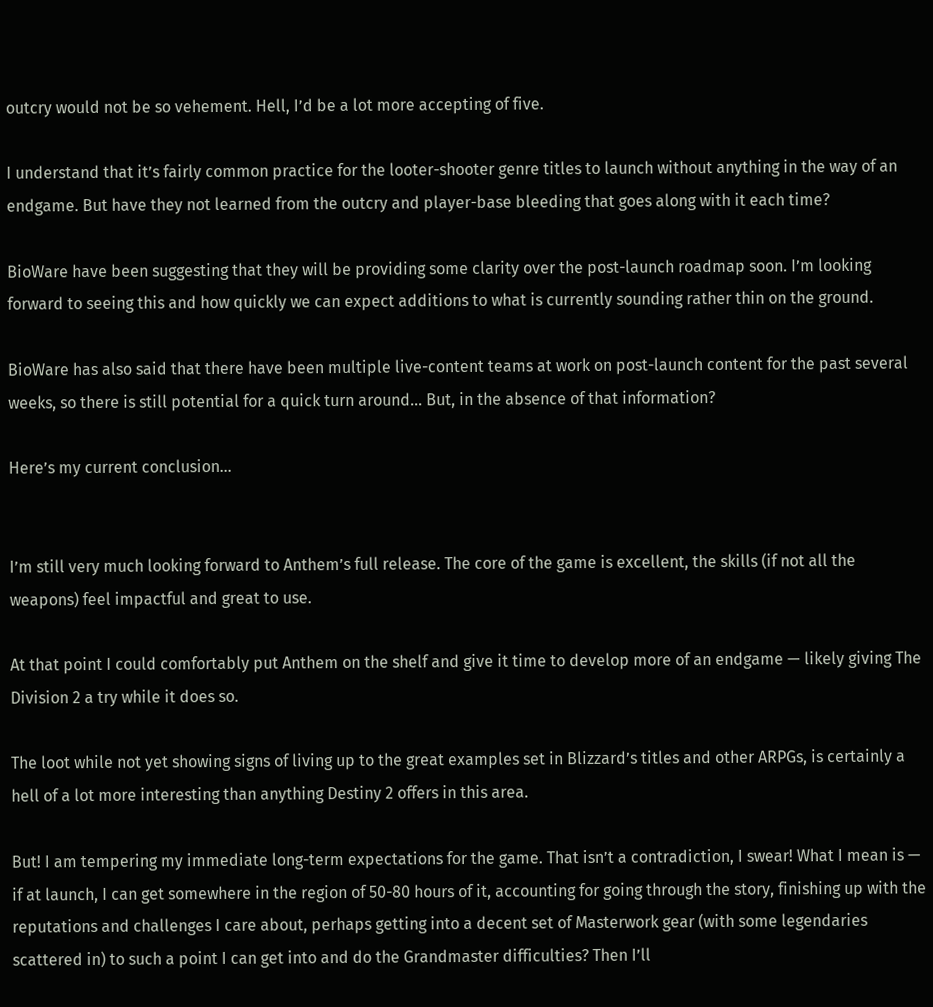outcry would not be so vehement. Hell, I’d be a lot more accepting of five.

I understand that it’s fairly common practice for the looter-shooter genre titles to launch without anything in the way of an endgame. But have they not learned from the outcry and player-base bleeding that goes along with it each time?

BioWare have been suggesting that they will be providing some clarity over the post-launch roadmap soon. I’m looking forward to seeing this and how quickly we can expect additions to what is currently sounding rather thin on the ground.

BioWare has also said that there have been multiple live-content teams at work on post-launch content for the past several weeks, so there is still potential for a quick turn around… But, in the absence of that information?

Here’s my current conclusion…


I’m still very much looking forward to Anthem’s full release. The core of the game is excellent, the skills (if not all the weapons) feel impactful and great to use.

At that point I could comfortably put Anthem on the shelf and give it time to develop more of an endgame — likely giving The Division 2 a try while it does so.

The loot while not yet showing signs of living up to the great examples set in Blizzard’s titles and other ARPGs, is certainly a hell of a lot more interesting than anything Destiny 2 offers in this area.

But! I am tempering my immediate long-term expectations for the game. That isn’t a contradiction, I swear! What I mean is — if at launch, I can get somewhere in the region of 50-80 hours of it, accounting for going through the story, finishing up with the reputations and challenges I care about, perhaps getting into a decent set of Masterwork gear (with some legendaries scattered in) to such a point I can get into and do the Grandmaster difficulties? Then I’ll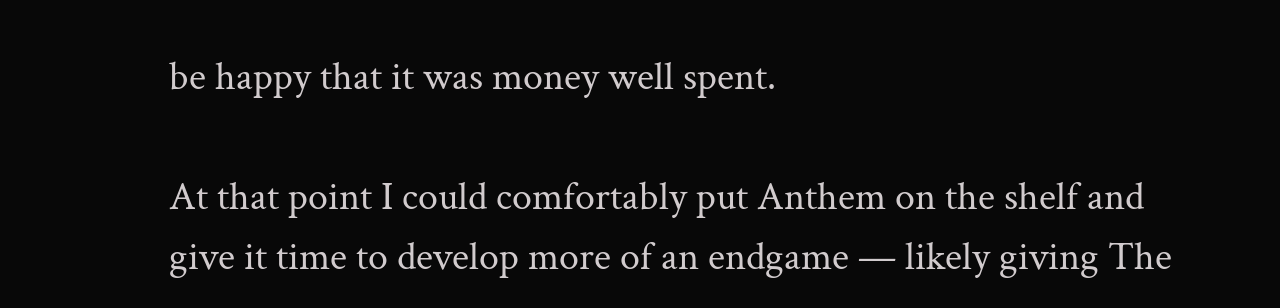be happy that it was money well spent.

At that point I could comfortably put Anthem on the shelf and give it time to develop more of an endgame — likely giving The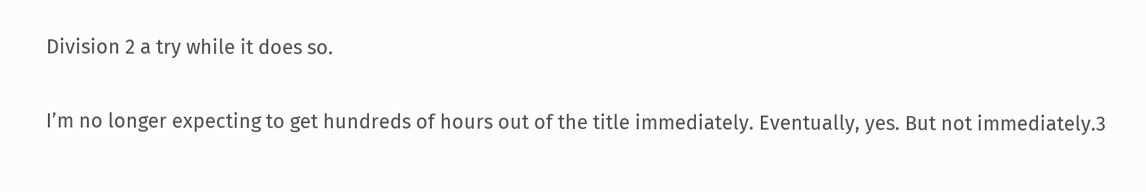Division 2 a try while it does so.

I’m no longer expecting to get hundreds of hours out of the title immediately. Eventually, yes. But not immediately.3